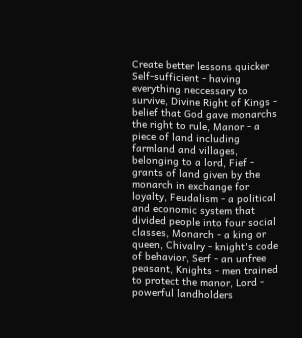Create better lessons quicker
Self-sufficient - having everything neccessary to survive, Divine Right of Kings - belief that God gave monarchs the right to rule, Manor - a piece of land including farmland and villages, belonging to a lord, Fief - grants of land given by the monarch in exchange for loyalty, Feudalism - a political and economic system that divided people into four social classes, Monarch - a king or queen, Chivalry - knight's code of behavior, Serf - an unfree peasant, Knights - men trained to protect the manor, Lord - powerful landholders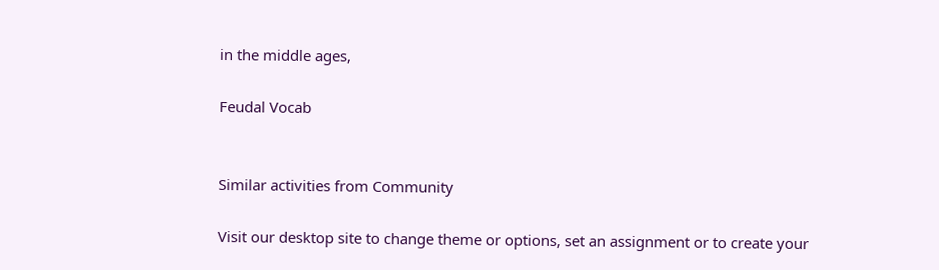in the middle ages,

Feudal Vocab


Similar activities from Community

Visit our desktop site to change theme or options, set an assignment or to create your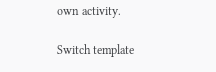own activity.

Switch template